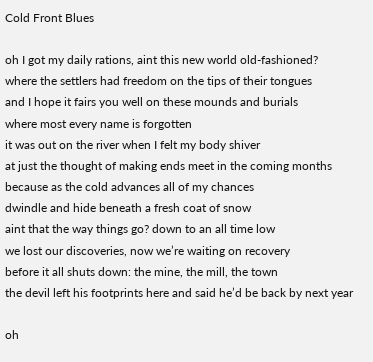Cold Front Blues

oh I got my daily rations, aint this new world old-fashioned?
where the settlers had freedom on the tips of their tongues
and I hope it fairs you well on these mounds and burials
where most every name is forgotten
it was out on the river when I felt my body shiver
at just the thought of making ends meet in the coming months
because as the cold advances all of my chances
dwindle and hide beneath a fresh coat of snow
aint that the way things go? down to an all time low
we lost our discoveries, now we’re waiting on recovery
before it all shuts down: the mine, the mill, the town
the devil left his footprints here and said he’d be back by next year

oh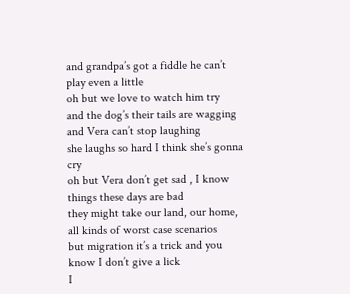and grandpa’s got a fiddle he can’t play even a little
oh but we love to watch him try
and the dog’s their tails are wagging and Vera can’t stop laughing
she laughs so hard I think she’s gonna cry
oh but Vera don’t get sad , I know things these days are bad
they might take our land, our home, all kinds of worst case scenarios
but migration it’s a trick and you know I don’t give a lick
I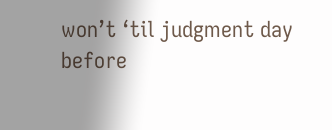won’t ‘til judgment day before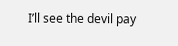I’ll see the devil pay